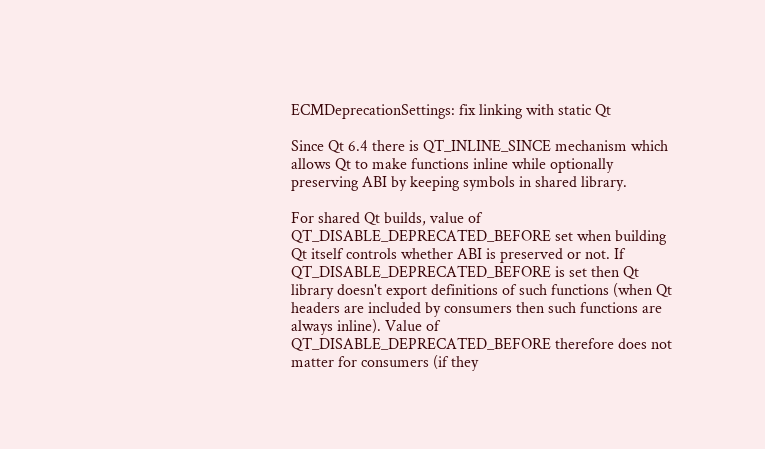ECMDeprecationSettings: fix linking with static Qt

Since Qt 6.4 there is QT_INLINE_SINCE mechanism which allows Qt to make functions inline while optionally preserving ABI by keeping symbols in shared library.

For shared Qt builds, value of QT_DISABLE_DEPRECATED_BEFORE set when building Qt itself controls whether ABI is preserved or not. If QT_DISABLE_DEPRECATED_BEFORE is set then Qt library doesn't export definitions of such functions (when Qt headers are included by consumers then such functions are always inline). Value of QT_DISABLE_DEPRECATED_BEFORE therefore does not matter for consumers (if they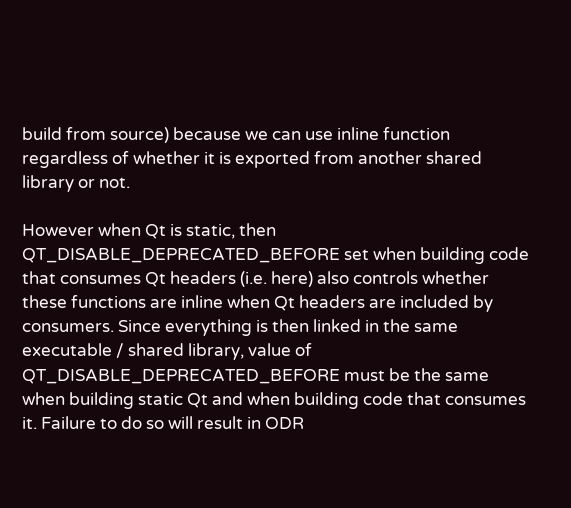build from source) because we can use inline function regardless of whether it is exported from another shared library or not.

However when Qt is static, then QT_DISABLE_DEPRECATED_BEFORE set when building code that consumes Qt headers (i.e. here) also controls whether these functions are inline when Qt headers are included by consumers. Since everything is then linked in the same executable / shared library, value of QT_DISABLE_DEPRECATED_BEFORE must be the same when building static Qt and when building code that consumes it. Failure to do so will result in ODR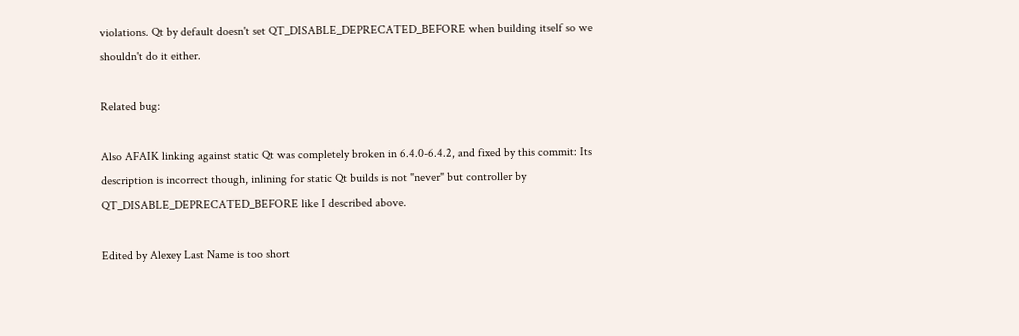violations. Qt by default doesn't set QT_DISABLE_DEPRECATED_BEFORE when building itself so we shouldn't do it either.

Related bug:

Also AFAIK linking against static Qt was completely broken in 6.4.0-6.4.2, and fixed by this commit: Its description is incorrect though, inlining for static Qt builds is not "never" but controller by QT_DISABLE_DEPRECATED_BEFORE like I described above.

Edited by Alexey Last Name is too short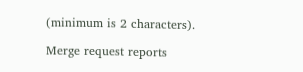(minimum is 2 characters).

Merge request reports